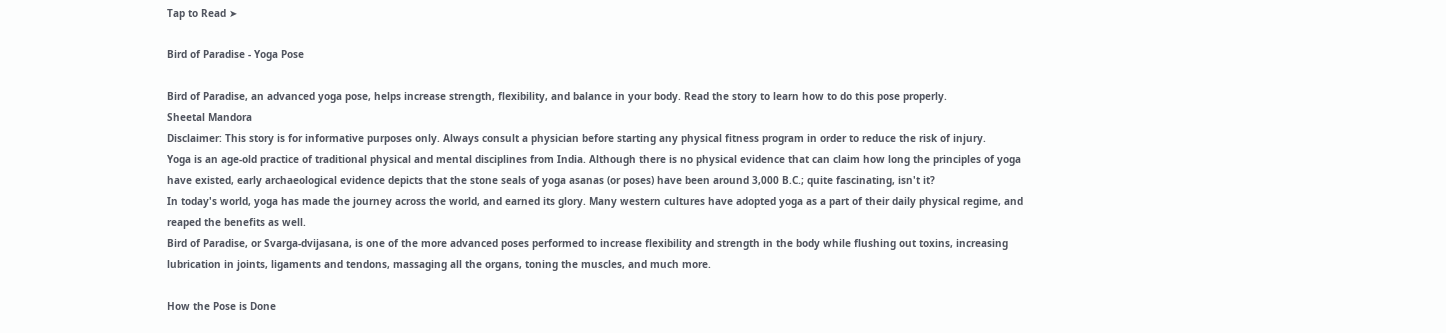Tap to Read ➤

Bird of Paradise - Yoga Pose

Bird of Paradise, an advanced yoga pose, helps increase strength, flexibility, and balance in your body. Read the story to learn how to do this pose properly.
Sheetal Mandora
Disclaimer: This story is for informative purposes only. Always consult a physician before starting any physical fitness program in order to reduce the risk of injury.
Yoga is an age-old practice of traditional physical and mental disciplines from India. Although there is no physical evidence that can claim how long the principles of yoga have existed, early archaeological evidence depicts that the stone seals of yoga asanas (or poses) have been around 3,000 B.C.; quite fascinating, isn't it?
In today's world, yoga has made the journey across the world, and earned its glory. Many western cultures have adopted yoga as a part of their daily physical regime, and reaped the benefits as well.
Bird of Paradise, or Svarga-dvijasana, is one of the more advanced poses performed to increase flexibility and strength in the body while flushing out toxins, increasing lubrication in joints, ligaments and tendons, massaging all the organs, toning the muscles, and much more.

How the Pose is Done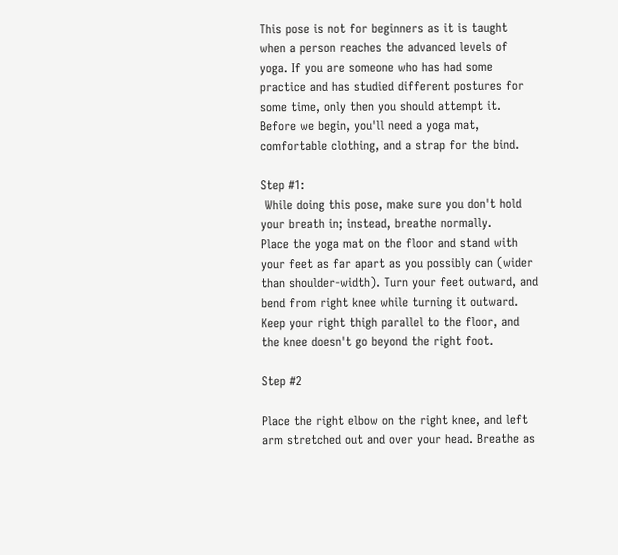This pose is not for beginners as it is taught when a person reaches the advanced levels of yoga. If you are someone who has had some practice and has studied different postures for some time, only then you should attempt it. Before we begin, you'll need a yoga mat, comfortable clothing, and a strap for the bind.

Step #1:
 While doing this pose, make sure you don't hold your breath in; instead, breathe normally.
Place the yoga mat on the floor and stand with your feet as far apart as you possibly can (wider than shoulder-width). Turn your feet outward, and bend from right knee while turning it outward. Keep your right thigh parallel to the floor, and the knee doesn't go beyond the right foot.

Step #2

Place the right elbow on the right knee, and left arm stretched out and over your head. Breathe as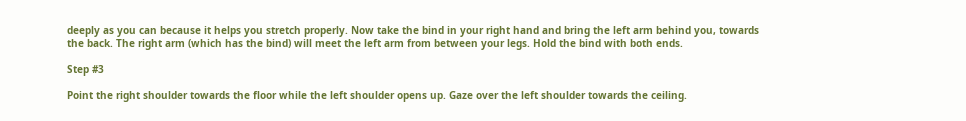deeply as you can because it helps you stretch properly. Now take the bind in your right hand and bring the left arm behind you, towards the back. The right arm (which has the bind) will meet the left arm from between your legs. Hold the bind with both ends.

Step #3

Point the right shoulder towards the floor while the left shoulder opens up. Gaze over the left shoulder towards the ceiling.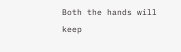Both the hands will keep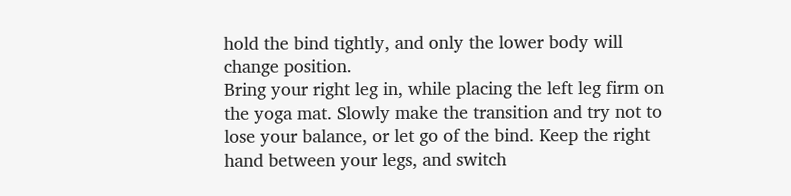hold the bind tightly, and only the lower body will change position.
Bring your right leg in, while placing the left leg firm on the yoga mat. Slowly make the transition and try not to lose your balance, or let go of the bind. Keep the right hand between your legs, and switch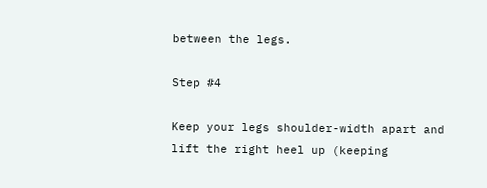between the legs.

Step #4

Keep your legs shoulder-width apart and lift the right heel up (keeping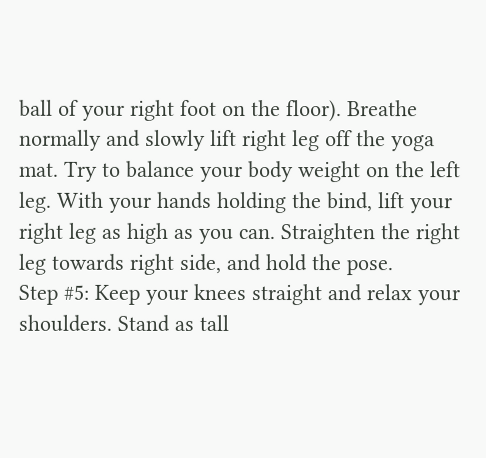ball of your right foot on the floor). Breathe normally and slowly lift right leg off the yoga mat. Try to balance your body weight on the left leg. With your hands holding the bind, lift your right leg as high as you can. Straighten the right leg towards right side, and hold the pose.
Step #5: Keep your knees straight and relax your shoulders. Stand as tall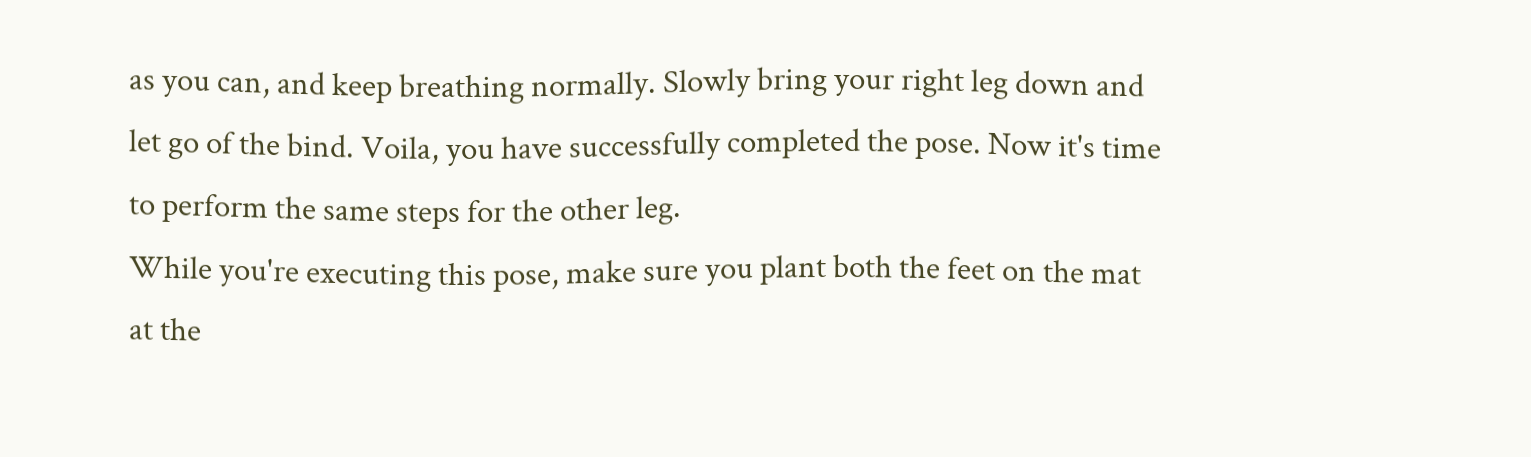as you can, and keep breathing normally. Slowly bring your right leg down and let go of the bind. Voila, you have successfully completed the pose. Now it's time to perform the same steps for the other leg.
While you're executing this pose, make sure you plant both the feet on the mat at the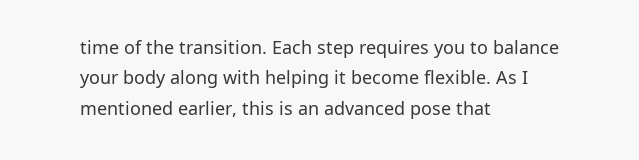time of the transition. Each step requires you to balance your body along with helping it become flexible. As I mentioned earlier, this is an advanced pose that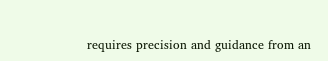requires precision and guidance from an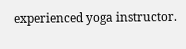experienced yoga instructor.